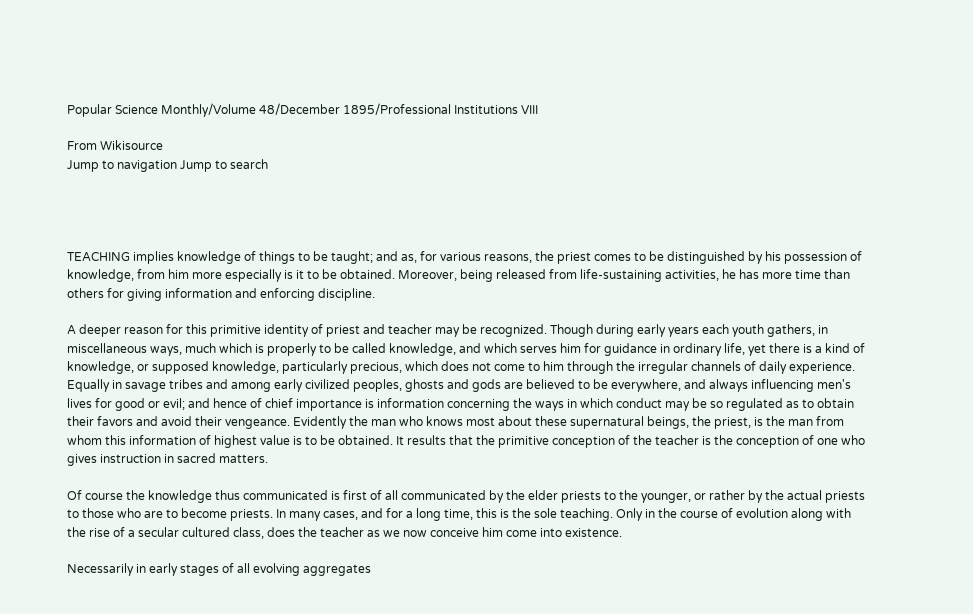Popular Science Monthly/Volume 48/December 1895/Professional Institutions VIII

From Wikisource
Jump to navigation Jump to search




TEACHING implies knowledge of things to be taught; and as, for various reasons, the priest comes to be distinguished by his possession of knowledge, from him more especially is it to be obtained. Moreover, being released from life-sustaining activities, he has more time than others for giving information and enforcing discipline.

A deeper reason for this primitive identity of priest and teacher may be recognized. Though during early years each youth gathers, in miscellaneous ways, much which is properly to be called knowledge, and which serves him for guidance in ordinary life, yet there is a kind of knowledge, or supposed knowledge, particularly precious, which does not come to him through the irregular channels of daily experience. Equally in savage tribes and among early civilized peoples, ghosts and gods are believed to be everywhere, and always influencing men's lives for good or evil; and hence of chief importance is information concerning the ways in which conduct may be so regulated as to obtain their favors and avoid their vengeance. Evidently the man who knows most about these supernatural beings, the priest, is the man from whom this information of highest value is to be obtained. It results that the primitive conception of the teacher is the conception of one who gives instruction in sacred matters.

Of course the knowledge thus communicated is first of all communicated by the elder priests to the younger, or rather by the actual priests to those who are to become priests. In many cases, and for a long time, this is the sole teaching. Only in the course of evolution along with the rise of a secular cultured class, does the teacher as we now conceive him come into existence.

Necessarily in early stages of all evolving aggregates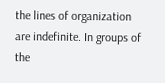the lines of organization are indefinite. In groups of the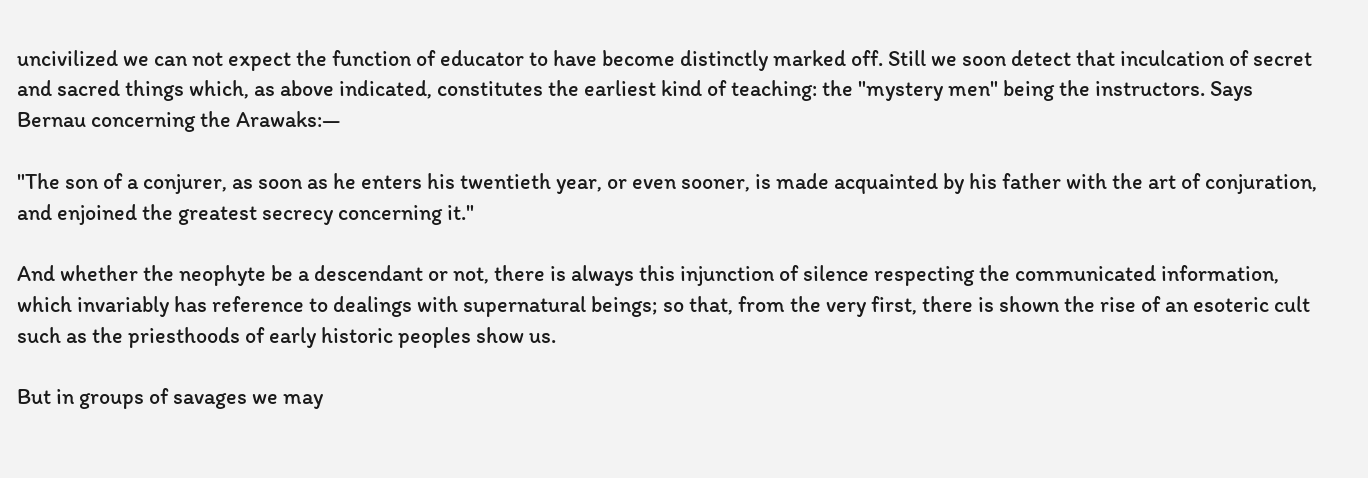uncivilized we can not expect the function of educator to have become distinctly marked off. Still we soon detect that inculcation of secret and sacred things which, as above indicated, constitutes the earliest kind of teaching: the "mystery men" being the instructors. Says Bernau concerning the Arawaks:—

"The son of a conjurer, as soon as he enters his twentieth year, or even sooner, is made acquainted by his father with the art of conjuration, and enjoined the greatest secrecy concerning it."

And whether the neophyte be a descendant or not, there is always this injunction of silence respecting the communicated information, which invariably has reference to dealings with supernatural beings; so that, from the very first, there is shown the rise of an esoteric cult such as the priesthoods of early historic peoples show us.

But in groups of savages we may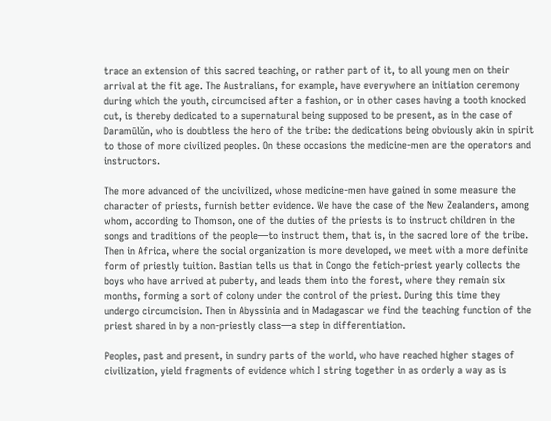trace an extension of this sacred teaching, or rather part of it, to all young men on their arrival at the fit age. The Australians, for example, have everywhere an initiation ceremony during which the youth, circumcised after a fashion, or in other cases having a tooth knocked cut, is thereby dedicated to a supernatural being supposed to be present, as in the case of Daramūlǔn, who is doubtless the hero of the tribe: the dedications being obviously akin in spirit to those of more civilized peoples. On these occasions the medicine-men are the operators and instructors.

The more advanced of the uncivilized, whose medicine-men have gained in some measure the character of priests, furnish better evidence. We have the case of the New Zealanders, among whom, according to Thomson, one of the duties of the priests is to instruct children in the songs and traditions of the people—to instruct them, that is, in the sacred lore of the tribe. Then in Africa, where the social organization is more developed, we meet with a more definite form of priestly tuition. Bastian tells us that in Congo the fetich-priest yearly collects the boys who have arrived at puberty, and leads them into the forest, where they remain six months, forming a sort of colony under the control of the priest. During this time they undergo circumcision. Then in Abyssinia and in Madagascar we find the teaching function of the priest shared in by a non-priestly class—a step in differentiation.

Peoples, past and present, in sundry parts of the world, who have reached higher stages of civilization, yield fragments of evidence which I string together in as orderly a way as is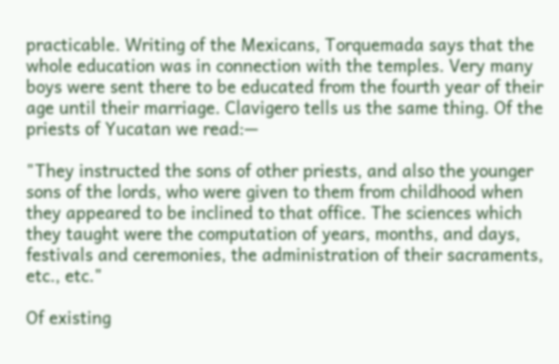practicable. Writing of the Mexicans, Torquemada says that the whole education was in connection with the temples. Very many boys were sent there to be educated from the fourth year of their age until their marriage. Clavigero tells us the same thing. Of the priests of Yucatan we read:—

"They instructed the sons of other priests, and also the younger sons of the lords, who were given to them from childhood when they appeared to be inclined to that office. The sciences which they taught were the computation of years, months, and days, festivals and ceremonies, the administration of their sacraments, etc., etc."

Of existing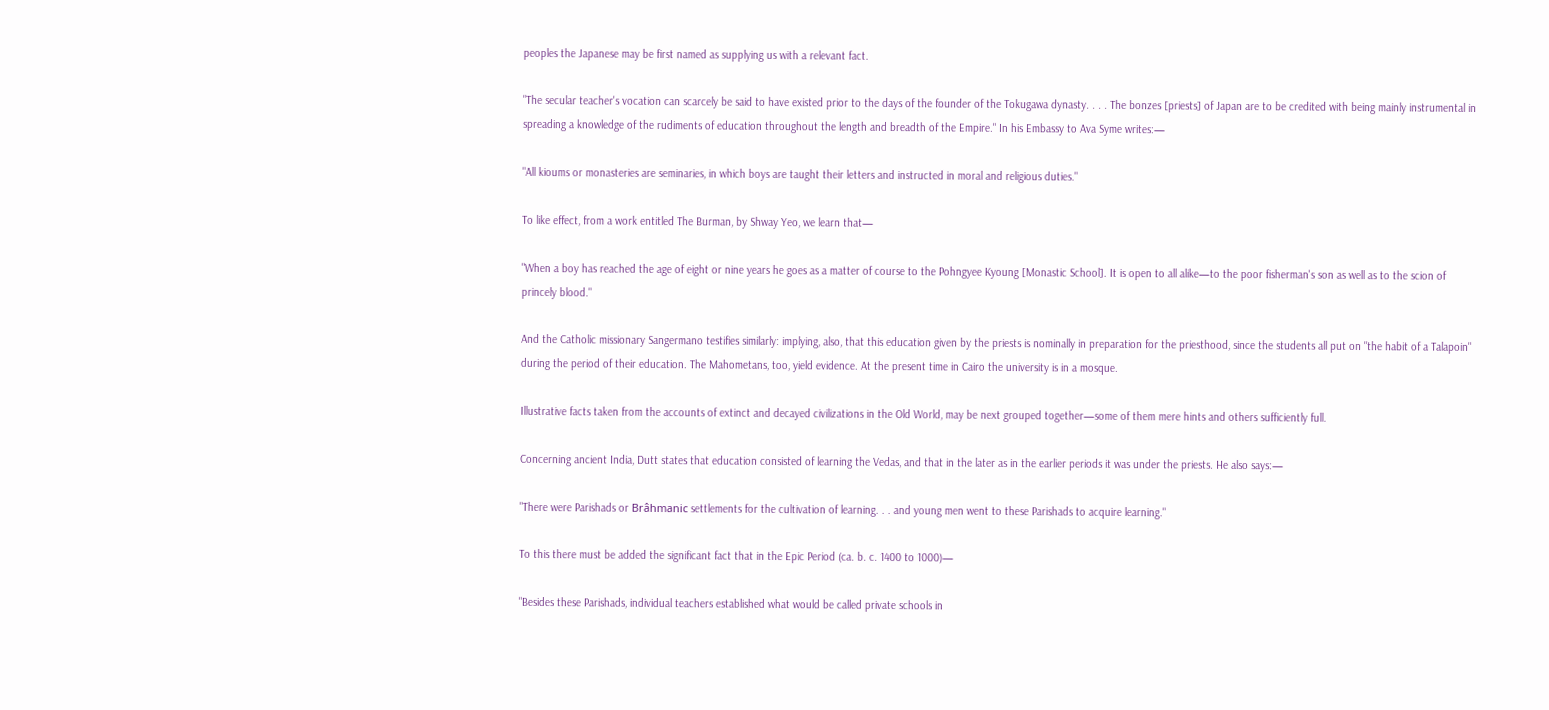peoples the Japanese may be first named as supplying us with a relevant fact.

"The secular teacher's vocation can scarcely be said to have existed prior to the days of the founder of the Tokugawa dynasty. . . . The bonzes [priests] of Japan are to be credited with being mainly instrumental in spreading a knowledge of the rudiments of education throughout the length and breadth of the Empire." In his Embassy to Ava Syme writes:—

"All kioums or monasteries are seminaries, in which boys are taught their letters and instructed in moral and religious duties."

To like effect, from a work entitled The Burman, by Shway Yeo, we learn that—

"When a boy has reached the age of eight or nine years he goes as a matter of course to the Pohngyee Kyoung [Monastic School]. It is open to all alike—to the poor fisherman's son as well as to the scion of princely blood."

And the Catholic missionary Sangermano testifies similarly: implying, also, that this education given by the priests is nominally in preparation for the priesthood, since the students all put on "the habit of a Talapoin" during the period of their education. The Mahometans, too, yield evidence. At the present time in Cairo the university is in a mosque.

Illustrative facts taken from the accounts of extinct and decayed civilizations in the Old World, may be next grouped together—some of them mere hints and others sufficiently full.

Concerning ancient India, Dutt states that education consisted of learning the Vedas, and that in the later as in the earlier periods it was under the priests. He also says:—

"There were Parishads or Brâhmanic settlements for the cultivation of learning. . . and young men went to these Parishads to acquire learning."

To this there must be added the significant fact that in the Epic Period (ca. b. c. 1400 to 1000)—

"Besides these Parishads, individual teachers established what would be called private schools in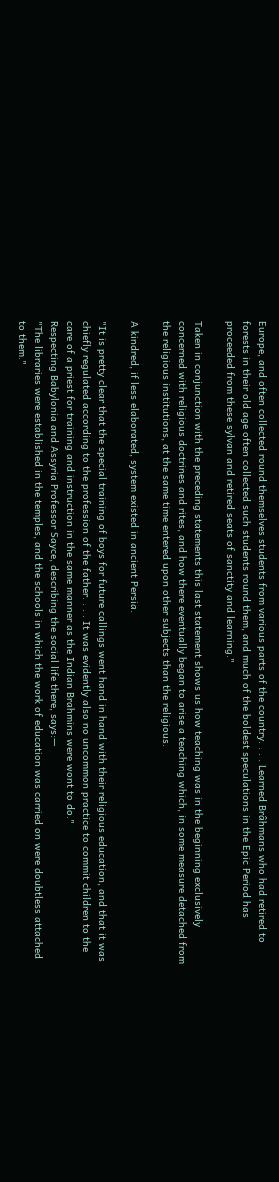Europe, and often collected round themselves students from various parts of the country. . . . Learned Brâhmans who had retired to forests in their old age often collected such students round them, and much of the boldest speculations in the Epic Period has proceeded from these sylvan and retired seats of sanctity and learning."

Taken in conjunction with the preceding statements this last statement shows us how teaching was in the beginning exclusively concerned with religious doctrines and rites, and how there eventually began to arise a teaching which, in some measure detached from the religious institutions, at the same time entered upon other subjects than the religious.

A kindred, if less elaborated, system existed in ancient Persia.

"It is pretty clear that the special training of boys for future callings went hand in hand with their religious education, and that it was chiefly regulated according to the profession of the father. . . . It was evidently also no uncommon practice to commit children to the care of a priest for training and instruction in the same manner as the Indian Brahmins were wont to do."
Respecting Babylonia and Assyria Professor Sayce, describing the social life there, says:—
"The libraries were established in the temples, and the schools in which the work of education was carried on were doubtless attached to them."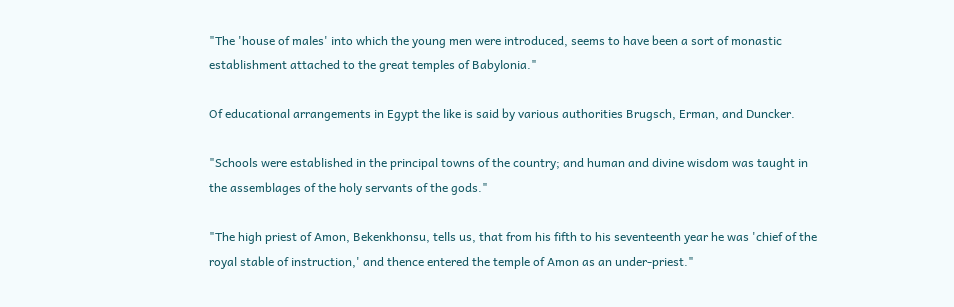"The 'house of males' into which the young men were introduced, seems to have been a sort of monastic establishment attached to the great temples of Babylonia."

Of educational arrangements in Egypt the like is said by various authorities Brugsch, Erman, and Duncker.

"Schools were established in the principal towns of the country; and human and divine wisdom was taught in the assemblages of the holy servants of the gods."

"The high priest of Amon, Bekenkhonsu, tells us, that from his fifth to his seventeenth year he was 'chief of the royal stable of instruction,' and thence entered the temple of Amon as an under-priest."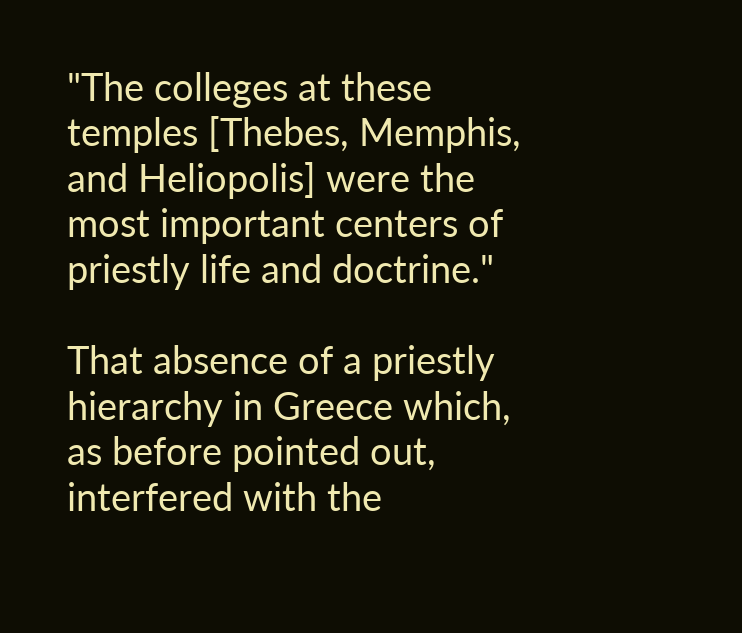"The colleges at these temples [Thebes, Memphis, and Heliopolis] were the most important centers of priestly life and doctrine."

That absence of a priestly hierarchy in Greece which, as before pointed out, interfered with the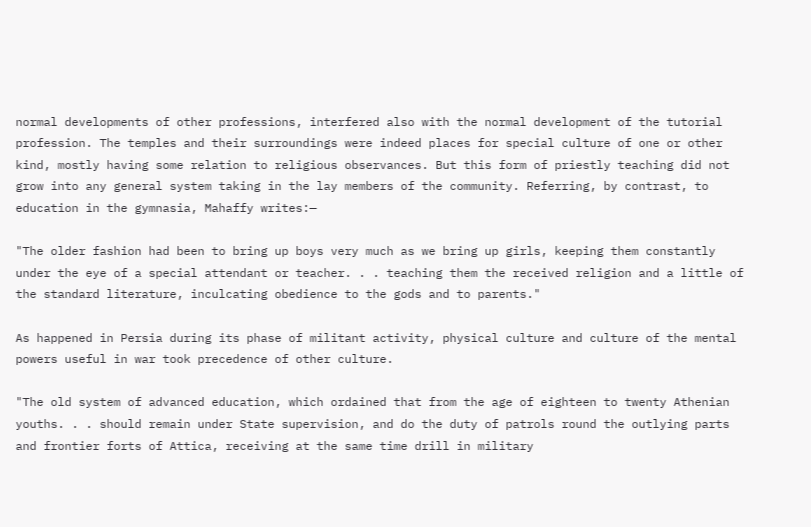normal developments of other professions, interfered also with the normal development of the tutorial profession. The temples and their surroundings were indeed places for special culture of one or other kind, mostly having some relation to religious observances. But this form of priestly teaching did not grow into any general system taking in the lay members of the community. Referring, by contrast, to education in the gymnasia, Mahaffy writes:—

"The older fashion had been to bring up boys very much as we bring up girls, keeping them constantly under the eye of a special attendant or teacher. . . teaching them the received religion and a little of the standard literature, inculcating obedience to the gods and to parents."

As happened in Persia during its phase of militant activity, physical culture and culture of the mental powers useful in war took precedence of other culture.

"The old system of advanced education, which ordained that from the age of eighteen to twenty Athenian youths. . . should remain under State supervision, and do the duty of patrols round the outlying parts and frontier forts of Attica, receiving at the same time drill in military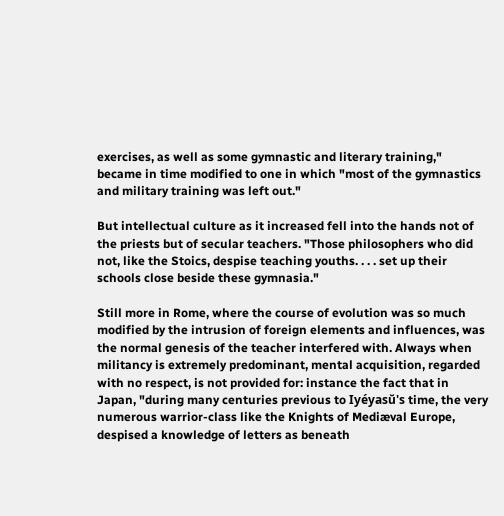exercises, as well as some gymnastic and literary training," became in time modified to one in which "most of the gymnastics and military training was left out."

But intellectual culture as it increased fell into the hands not of the priests but of secular teachers. "Those philosophers who did not, like the Stoics, despise teaching youths. . . . set up their schools close beside these gymnasia."

Still more in Rome, where the course of evolution was so much modified by the intrusion of foreign elements and influences, was the normal genesis of the teacher interfered with. Always when militancy is extremely predominant, mental acquisition, regarded with no respect, is not provided for: instance the fact that in Japan, "during many centuries previous to Iyéyasŭ's time, the very numerous warrior-class like the Knights of Mediæval Europe, despised a knowledge of letters as beneath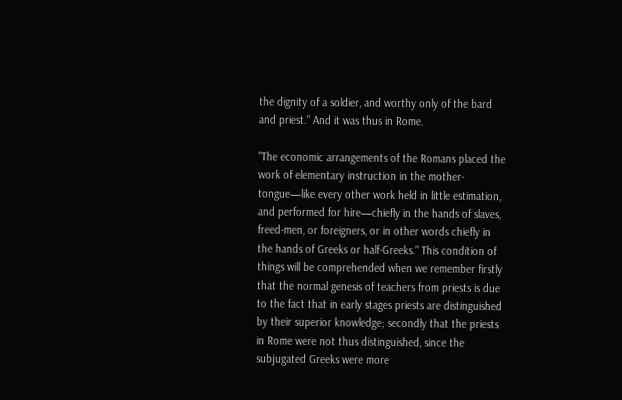the dignity of a soldier, and worthy only of the bard and priest." And it was thus in Rome.

"The economic arrangements of the Romans placed the work of elementary instruction in the mother-tongue—like every other work held in little estimation, and performed for hire—chiefly in the hands of slaves, freed-men, or foreigners, or in other words chiefly in the hands of Greeks or half-Greeks." This condition of things will be comprehended when we remember firstly that the normal genesis of teachers from priests is due to the fact that in early stages priests are distinguished by their superior knowledge; secondly that the priests in Rome were not thus distinguished, since the subjugated Greeks were more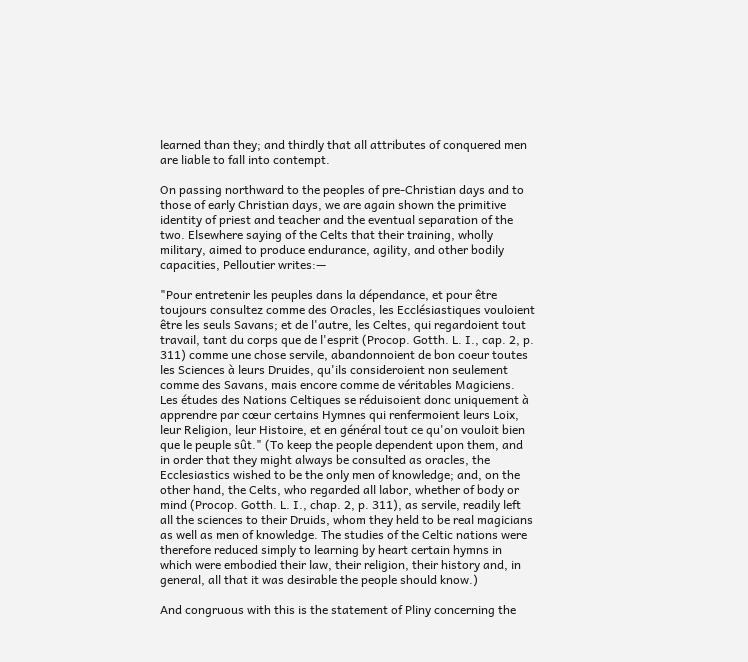learned than they; and thirdly that all attributes of conquered men are liable to fall into contempt.

On passing northward to the peoples of pre-Christian days and to those of early Christian days, we are again shown the primitive identity of priest and teacher and the eventual separation of the two. Elsewhere saying of the Celts that their training, wholly military, aimed to produce endurance, agility, and other bodily capacities, Pelloutier writes:—

"Pour entretenir les peuples dans la dépendance, et pour être toujours consultez comme des Oracles, les Ecclésiastiques vouloient être les seuls Savans; et de l'autre, les Celtes, qui regardoient tout travail, tant du corps que de l'esprit (Procop. Gotth. L. I., cap. 2, p. 311) comme une chose servile, abandonnoient de bon coeur toutes les Sciences à leurs Druides, qu'ils consideroient non seulement comme des Savans, mais encore comme de véritables Magiciens. Les études des Nations Celtiques se réduisoient donc uniquement à apprendre par cœur certains Hymnes qui renfermoient leurs Loix, leur Religion, leur Histoire, et en général tout ce qu'on vouloit bien que le peuple sût." (To keep the people dependent upon them, and in order that they might always be consulted as oracles, the Ecclesiastics wished to be the only men of knowledge; and, on the other hand, the Celts, who regarded all labor, whether of body or mind (Procop. Gotth. L. I., chap. 2, p. 311), as servile, readily left all the sciences to their Druids, whom they held to be real magicians as well as men of knowledge. The studies of the Celtic nations were therefore reduced simply to learning by heart certain hymns in which were embodied their law, their religion, their history and, in general, all that it was desirable the people should know.)

And congruous with this is the statement of Pliny concerning the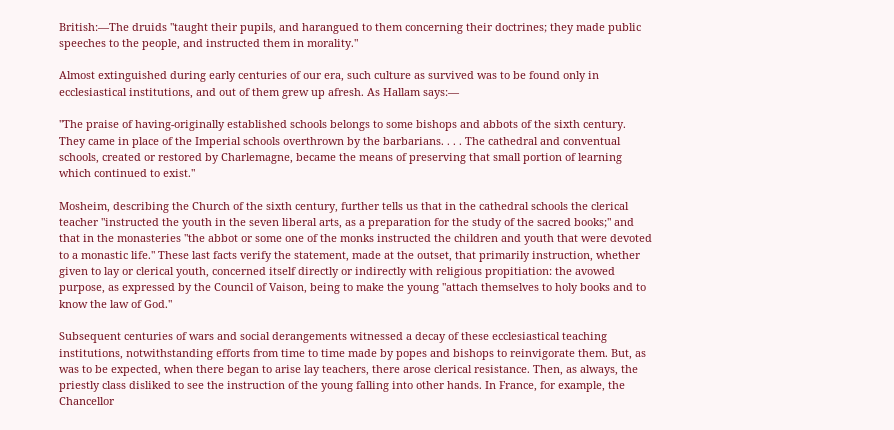British:—The druids "taught their pupils, and harangued to them concerning their doctrines; they made public speeches to the people, and instructed them in morality."

Almost extinguished during early centuries of our era, such culture as survived was to be found only in ecclesiastical institutions, and out of them grew up afresh. As Hallam says:—

"The praise of having-originally established schools belongs to some bishops and abbots of the sixth century. They came in place of the Imperial schools overthrown by the barbarians. . . . The cathedral and conventual schools, created or restored by Charlemagne, became the means of preserving that small portion of learning which continued to exist."

Mosheim, describing the Church of the sixth century, further tells us that in the cathedral schools the clerical teacher "instructed the youth in the seven liberal arts, as a preparation for the study of the sacred books;" and that in the monasteries "the abbot or some one of the monks instructed the children and youth that were devoted to a monastic life." These last facts verify the statement, made at the outset, that primarily instruction, whether given to lay or clerical youth, concerned itself directly or indirectly with religious propitiation: the avowed purpose, as expressed by the Council of Vaison, being to make the young "attach themselves to holy books and to know the law of God."

Subsequent centuries of wars and social derangements witnessed a decay of these ecclesiastical teaching institutions, notwithstanding efforts from time to time made by popes and bishops to reinvigorate them. But, as was to be expected, when there began to arise lay teachers, there arose clerical resistance. Then, as always, the priestly class disliked to see the instruction of the young falling into other hands. In France, for example, the Chancellor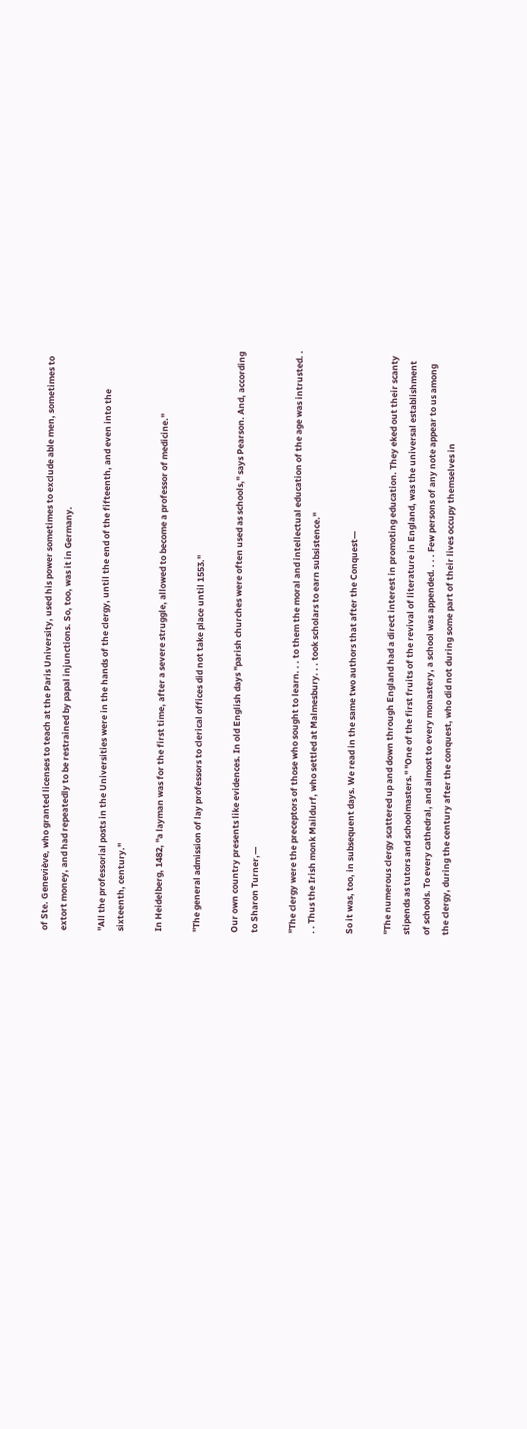of Ste. Geneviève, who granted licenses to teach at the Paris University, used his power sometimes to exclude able men, sometimes to extort money, and had repeatedly to be restrained by papal injunctions. So, too, was it in Germany.

"All the professorial posts in the Universities were in the hands of the clergy, until the end of the fifteenth, and even into the sixteenth, century."

In Heidelberg, 1482, "a layman was for the first time, after a severe struggle, allowed to become a professor of medicine."

"The general admission of lay professors to clerical offices did not take place until 1553."

Our own country presents like evidences. In old English days "parish churches were often used as schools," says Pearson. And, according to Sharon Turner,—

"The clergy were the preceptors of those who sought to learn. . . to them the moral and intellectual education of the age was intrusted. . . . Thus the Irish monk Maildurf, who settled at Malmesbury. . . took scholars to earn subsistence."

So it was, too, in subsequent days. We read in the same two authors that after the Conquest—

"The numerous clergy scattered up and down through England had a direct interest in promoting education. They eked out their scanty stipends as tutors and schoolmasters." "One of the first fruits of the revival of literature in England, was the universal establishment of schools. To every cathedral, and almost to every monastery, a school was appended. . . . Few persons of any note appear to us among the clergy, during the century after the conquest, who did not during some part of their lives occupy themselves in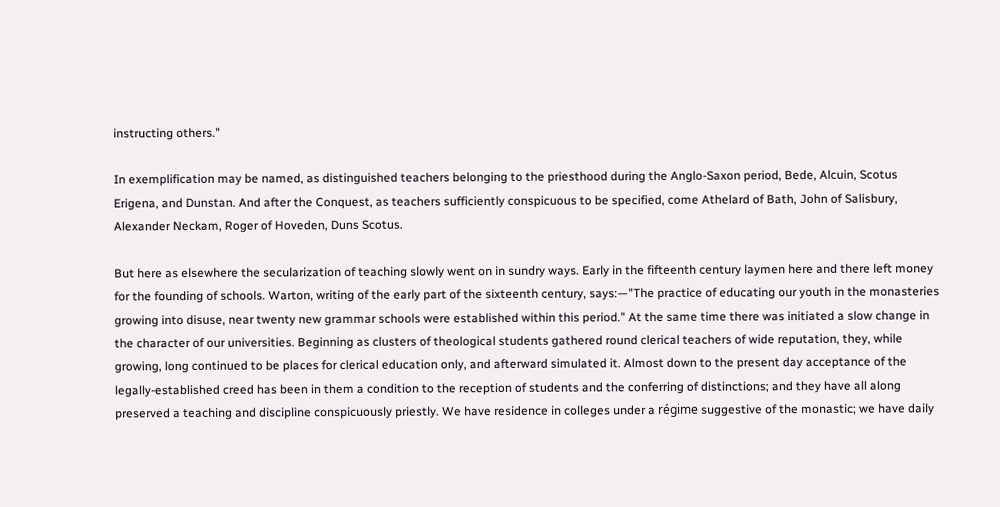instructing others."

In exemplification may be named, as distinguished teachers belonging to the priesthood during the Anglo-Saxon period, Bede, Alcuin, Scotus Erigena, and Dunstan. And after the Conquest, as teachers sufficiently conspicuous to be specified, come Athelard of Bath, John of Salisbury, Alexander Neckam, Roger of Hoveden, Duns Scotus.

But here as elsewhere the secularization of teaching slowly went on in sundry ways. Early in the fifteenth century laymen here and there left money for the founding of schools. Warton, writing of the early part of the sixteenth century, says:—"The practice of educating our youth in the monasteries growing into disuse, near twenty new grammar schools were established within this period." At the same time there was initiated a slow change in the character of our universities. Beginning as clusters of theological students gathered round clerical teachers of wide reputation, they, while growing, long continued to be places for clerical education only, and afterward simulated it. Almost down to the present day acceptance of the legally-established creed has been in them a condition to the reception of students and the conferring of distinctions; and they have all along preserved a teaching and discipline conspicuously priestly. We have residence in colleges under a régime suggestive of the monastic; we have daily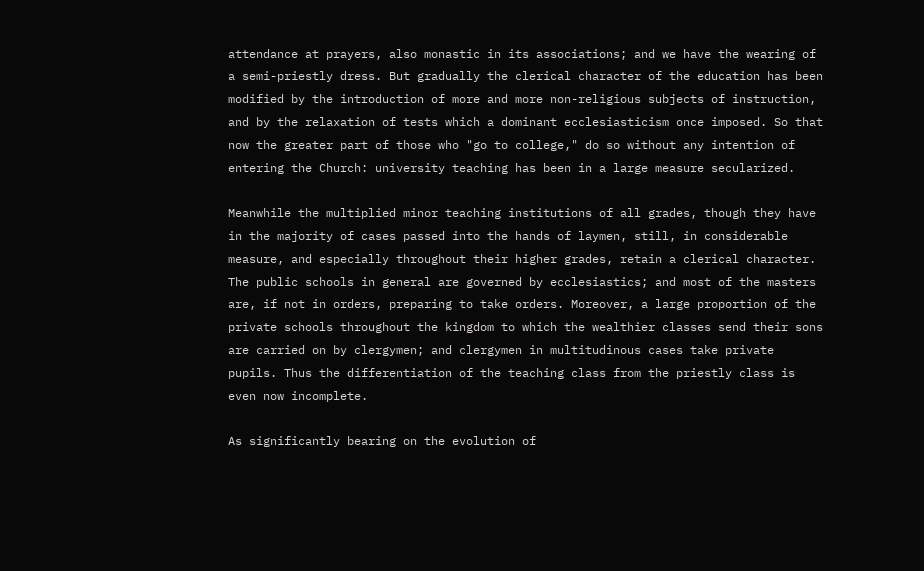attendance at prayers, also monastic in its associations; and we have the wearing of a semi-priestly dress. But gradually the clerical character of the education has been modified by the introduction of more and more non-religious subjects of instruction, and by the relaxation of tests which a dominant ecclesiasticism once imposed. So that now the greater part of those who "go to college," do so without any intention of entering the Church: university teaching has been in a large measure secularized.

Meanwhile the multiplied minor teaching institutions of all grades, though they have in the majority of cases passed into the hands of laymen, still, in considerable measure, and especially throughout their higher grades, retain a clerical character. The public schools in general are governed by ecclesiastics; and most of the masters are, if not in orders, preparing to take orders. Moreover, a large proportion of the private schools throughout the kingdom to which the wealthier classes send their sons are carried on by clergymen; and clergymen in multitudinous cases take private pupils. Thus the differentiation of the teaching class from the priestly class is even now incomplete.

As significantly bearing on the evolution of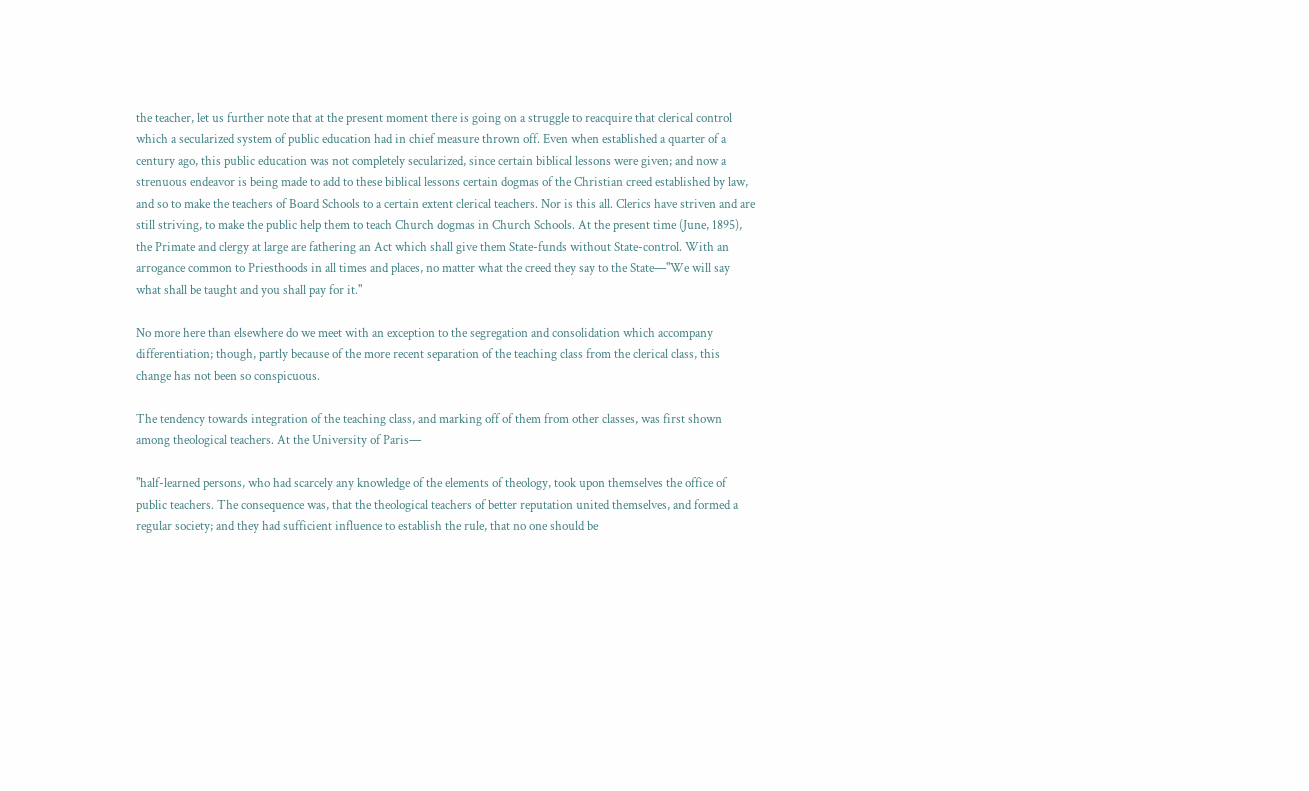the teacher, let us further note that at the present moment there is going on a struggle to reacquire that clerical control which a secularized system of public education had in chief measure thrown off. Even when established a quarter of a century ago, this public education was not completely secularized, since certain biblical lessons were given; and now a strenuous endeavor is being made to add to these biblical lessons certain dogmas of the Christian creed established by law, and so to make the teachers of Board Schools to a certain extent clerical teachers. Nor is this all. Clerics have striven and are still striving, to make the public help them to teach Church dogmas in Church Schools. At the present time (June, 1895), the Primate and clergy at large are fathering an Act which shall give them State-funds without State-control. With an arrogance common to Priesthoods in all times and places, no matter what the creed they say to the State—"We will say what shall be taught and you shall pay for it."

No more here than elsewhere do we meet with an exception to the segregation and consolidation which accompany differentiation; though, partly because of the more recent separation of the teaching class from the clerical class, this change has not been so conspicuous.

The tendency towards integration of the teaching class, and marking off of them from other classes, was first shown among theological teachers. At the University of Paris—

"half-learned persons, who had scarcely any knowledge of the elements of theology, took upon themselves the office of public teachers. The consequence was, that the theological teachers of better reputation united themselves, and formed a regular society; and they had sufficient influence to establish the rule, that no one should be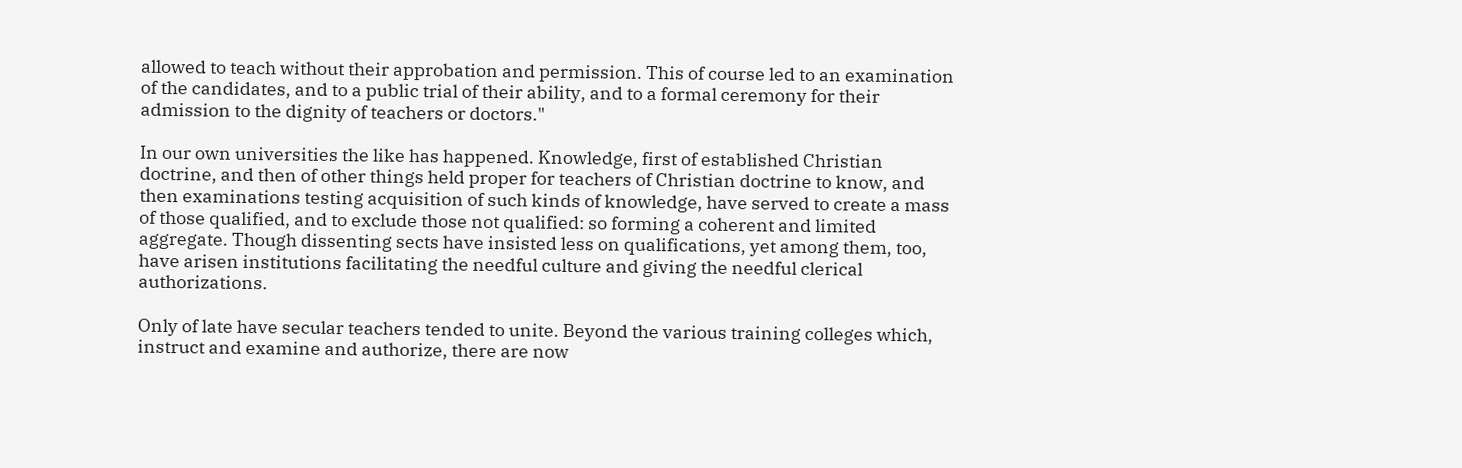allowed to teach without their approbation and permission. This of course led to an examination of the candidates, and to a public trial of their ability, and to a formal ceremony for their admission to the dignity of teachers or doctors."

In our own universities the like has happened. Knowledge, first of established Christian doctrine, and then of other things held proper for teachers of Christian doctrine to know, and then examinations testing acquisition of such kinds of knowledge, have served to create a mass of those qualified, and to exclude those not qualified: so forming a coherent and limited aggregate. Though dissenting sects have insisted less on qualifications, yet among them, too, have arisen institutions facilitating the needful culture and giving the needful clerical authorizations.

Only of late have secular teachers tended to unite. Beyond the various training colleges which, instruct and examine and authorize, there are now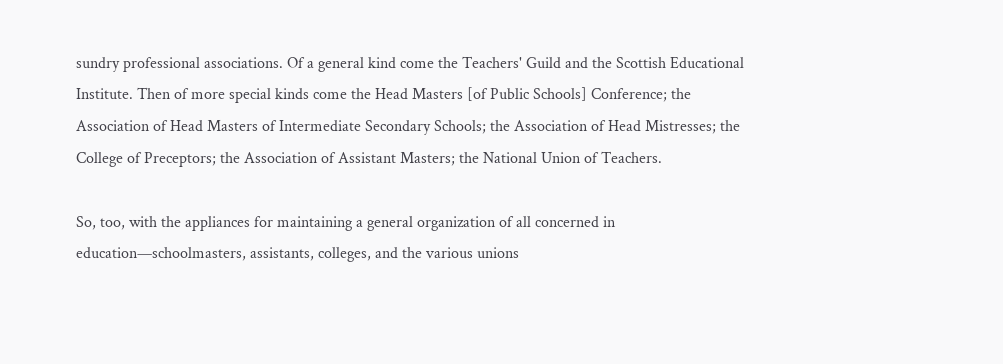sundry professional associations. Of a general kind come the Teachers' Guild and the Scottish Educational Institute. Then of more special kinds come the Head Masters [of Public Schools] Conference; the Association of Head Masters of Intermediate Secondary Schools; the Association of Head Mistresses; the College of Preceptors; the Association of Assistant Masters; the National Union of Teachers.

So, too, with the appliances for maintaining a general organization of all concerned in education—schoolmasters, assistants, colleges, and the various unions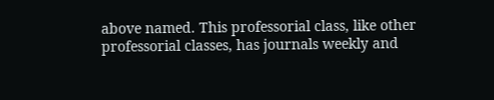above named. This professorial class, like other professorial classes, has journals weekly and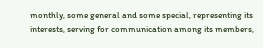monthly, some general and some special, representing its interests, serving for communication among its members,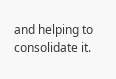and helping to consolidate it.